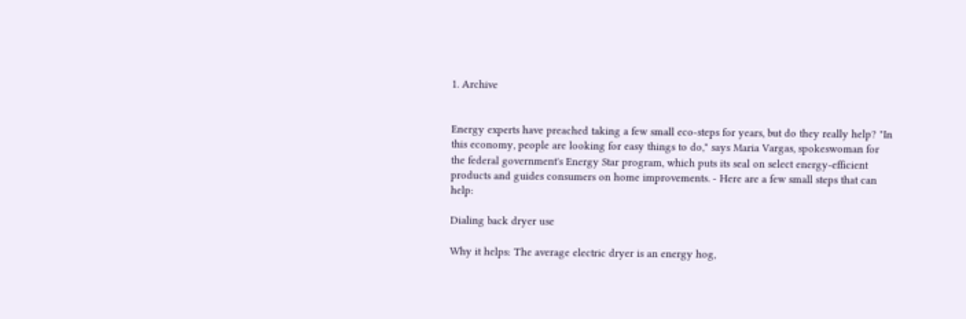1. Archive


Energy experts have preached taking a few small eco-steps for years, but do they really help? "In this economy, people are looking for easy things to do," says Maria Vargas, spokeswoman for the federal government's Energy Star program, which puts its seal on select energy-efficient products and guides consumers on home improvements. - Here are a few small steps that can help:

Dialing back dryer use

Why it helps: The average electric dryer is an energy hog,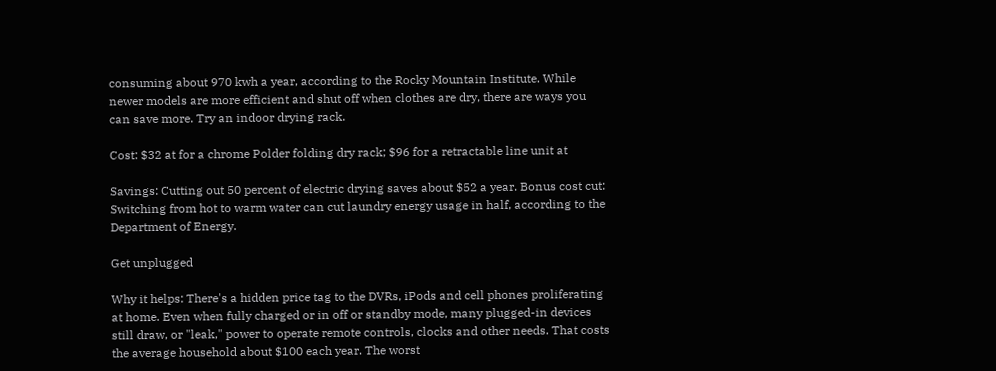consuming about 970 kwh a year, according to the Rocky Mountain Institute. While newer models are more efficient and shut off when clothes are dry, there are ways you can save more. Try an indoor drying rack.

Cost: $32 at for a chrome Polder folding dry rack; $96 for a retractable line unit at

Savings: Cutting out 50 percent of electric drying saves about $52 a year. Bonus cost cut: Switching from hot to warm water can cut laundry energy usage in half, according to the Department of Energy.

Get unplugged

Why it helps: There's a hidden price tag to the DVRs, iPods and cell phones proliferating at home. Even when fully charged or in off or standby mode, many plugged-in devices still draw, or "leak," power to operate remote controls, clocks and other needs. That costs the average household about $100 each year. The worst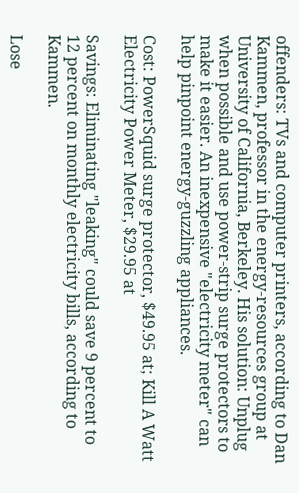offenders: TVs and computer printers, according to Dan Kammen, professor in the energy-resources group at University of California, Berkeley. His solution: Unplug when possible and use power-strip surge protectors to make it easier. An inexpensive "electricity meter" can help pinpoint energy-guzzling appliances.

Cost: PowerSquid surge protector, $49.95 at; Kill A Watt Electricity Power Meter, $29.95 at

Savings: Eliminating "leaking" could save 9 percent to 12 percent on monthly electricity bills, according to Kammen.

Lose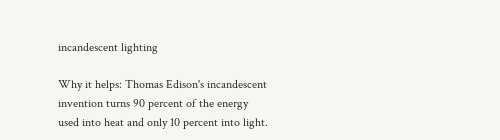incandescent lighting

Why it helps: Thomas Edison's incandescent invention turns 90 percent of the energy used into heat and only 10 percent into light.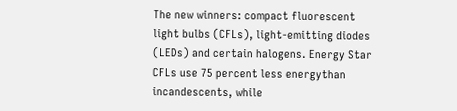The new winners: compact fluorescent light bulbs (CFLs), light-emitting diodes (LEDs) and certain halogens. Energy Star CFLs use 75 percent less energythan incandescents, while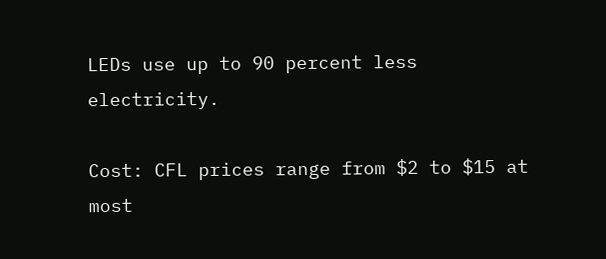LEDs use up to 90 percent less electricity.

Cost: CFL prices range from $2 to $15 at most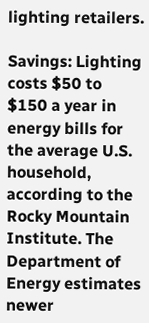lighting retailers.

Savings: Lighting costs $50 to $150 a year in energy bills for the average U.S. household, according to the Rocky Mountain Institute. The Department of Energy estimates newer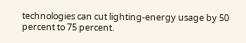technologies can cut lighting-energy usage by 50 percent to 75 percent.